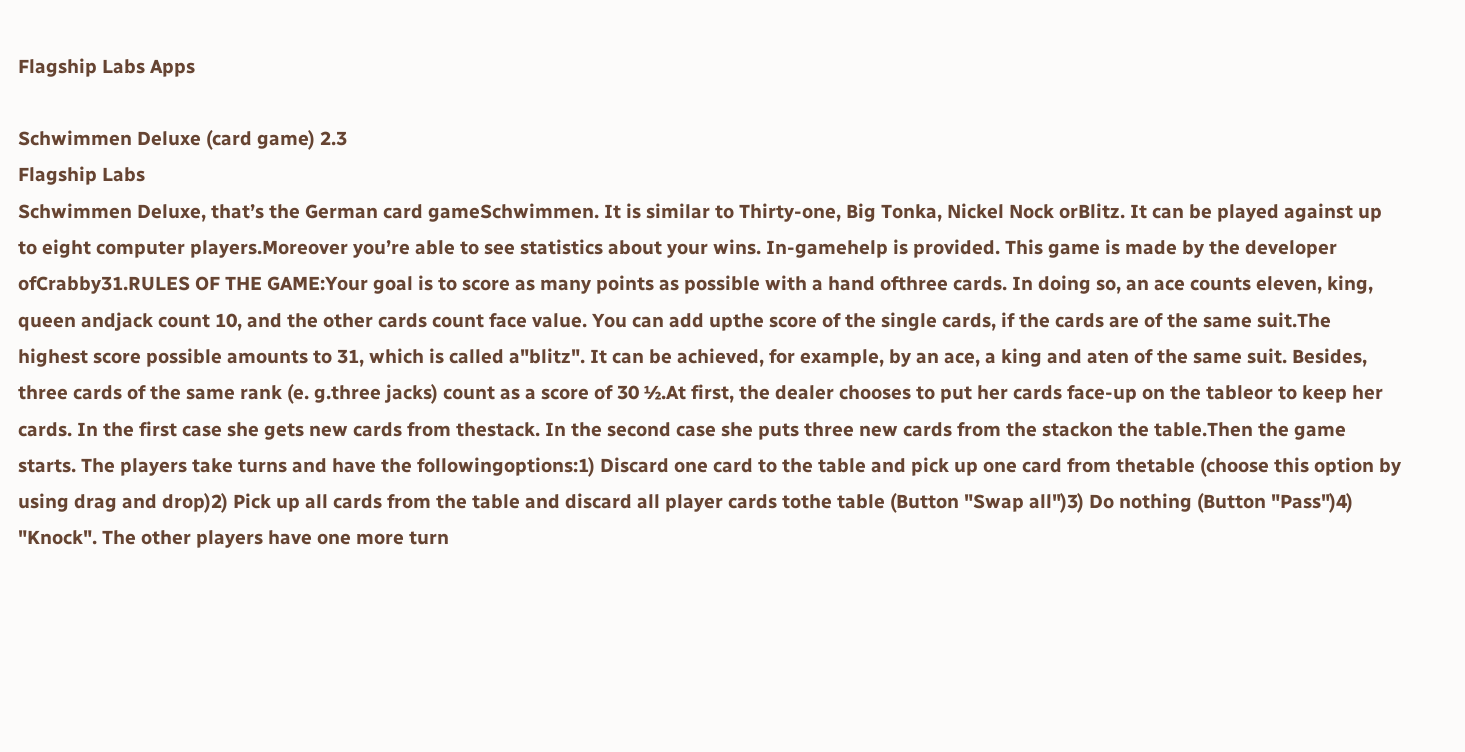Flagship Labs Apps

Schwimmen Deluxe (card game) 2.3
Flagship Labs
Schwimmen Deluxe, that’s the German card gameSchwimmen. It is similar to Thirty-one, Big Tonka, Nickel Nock orBlitz. It can be played against up to eight computer players.Moreover you’re able to see statistics about your wins. In-gamehelp is provided. This game is made by the developer ofCrabby31.RULES OF THE GAME:Your goal is to score as many points as possible with a hand ofthree cards. In doing so, an ace counts eleven, king, queen andjack count 10, and the other cards count face value. You can add upthe score of the single cards, if the cards are of the same suit.The highest score possible amounts to 31, which is called a"blitz". It can be achieved, for example, by an ace, a king and aten of the same suit. Besides, three cards of the same rank (e. g.three jacks) count as a score of 30 ½.At first, the dealer chooses to put her cards face-up on the tableor to keep her cards. In the first case she gets new cards from thestack. In the second case she puts three new cards from the stackon the table.Then the game starts. The players take turns and have the followingoptions:1) Discard one card to the table and pick up one card from thetable (choose this option by using drag and drop)2) Pick up all cards from the table and discard all player cards tothe table (Button "Swap all")3) Do nothing (Button "Pass")4) "Knock". The other players have one more turn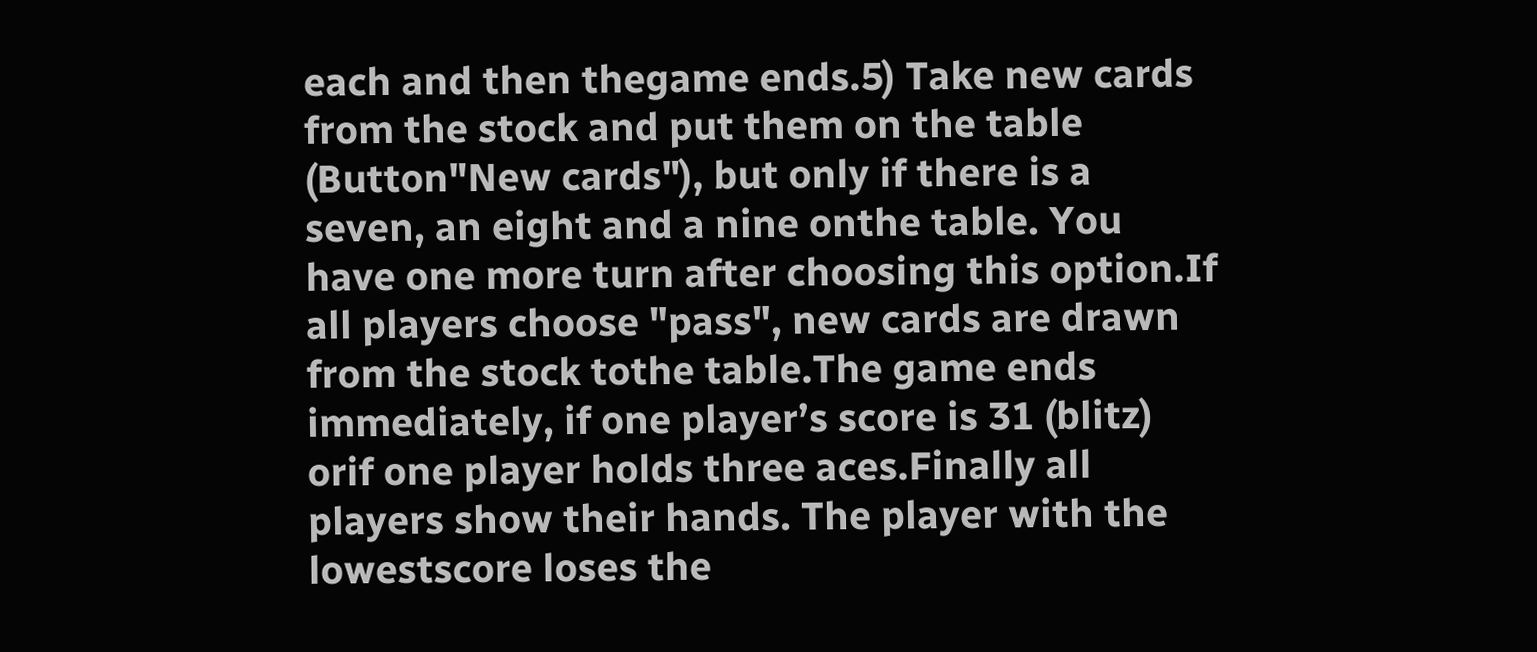each and then thegame ends.5) Take new cards from the stock and put them on the table (Button"New cards"), but only if there is a seven, an eight and a nine onthe table. You have one more turn after choosing this option.If all players choose "pass", new cards are drawn from the stock tothe table.The game ends immediately, if one player’s score is 31 (blitz) orif one player holds three aces.Finally all players show their hands. The player with the lowestscore loses the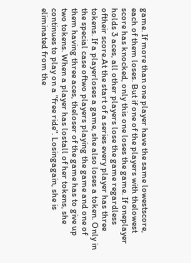game. If more than one player have the same lowestscore, each of them loses. But if one of the players with thelowest score has knocked, only this one loses the game. If oneplayer holds 3 aces, all other players lose the game regardless oftheir score.At the start of a series every player has three tokens. If a playerloses a game, she also loses a token. Only in the special case oftwo players playing the game and one of them having three aces, theloser of the game has to give up two tokens. When a player has lostall of her tokens, she continues to play on a "free ride". Losingagain, she is eliminated from the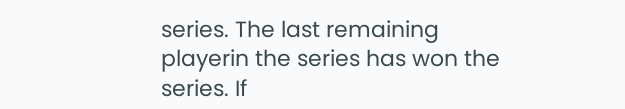series. The last remaining playerin the series has won the series. If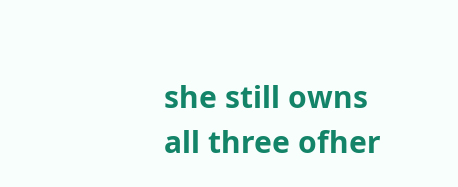she still owns all three ofher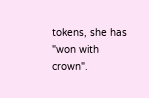tokens, she has "won with crown".